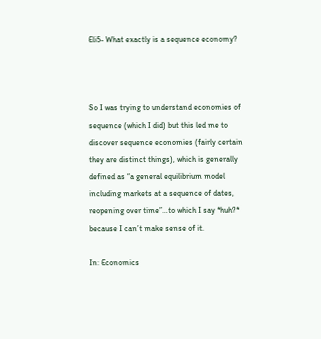Eli5- What exactly is a sequence economy?



So I was trying to understand economies of sequence (which I did) but this led me to discover sequence economies (fairly certain they are distinct things), which is generally defined as “a general equilibrium model including markets at a sequence of dates, reopening over time”…to which I say *huh?* because I can’t make sense of it.

In: Economics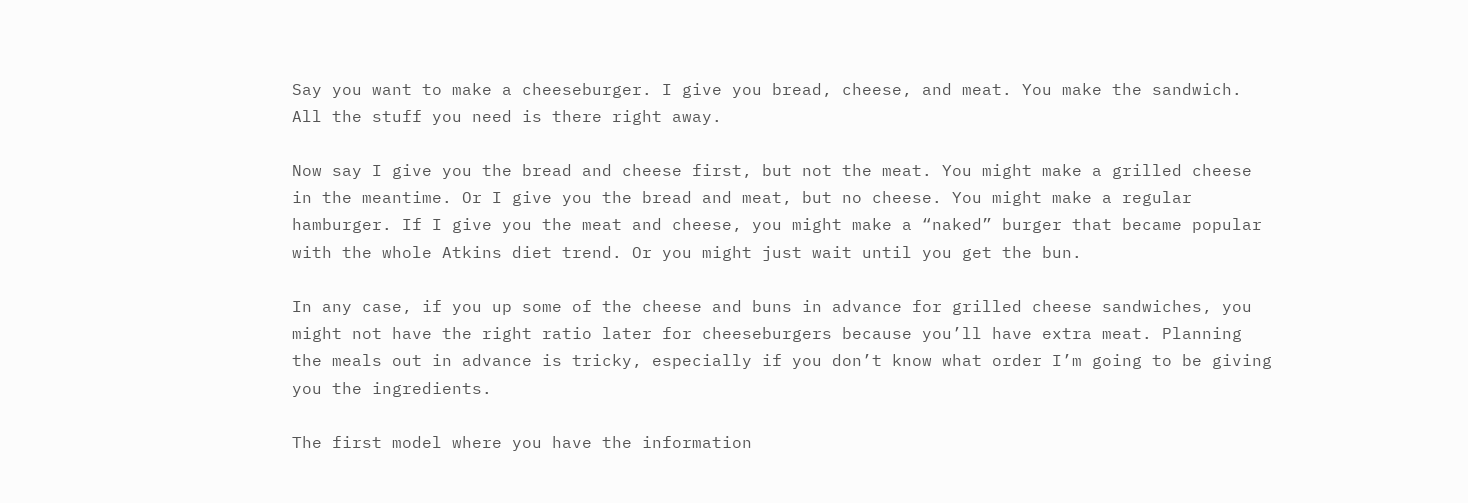Say you want to make a cheeseburger. I give you bread, cheese, and meat. You make the sandwich. All the stuff you need is there right away.

Now say I give you the bread and cheese first, but not the meat. You might make a grilled cheese in the meantime. Or I give you the bread and meat, but no cheese. You might make a regular hamburger. If I give you the meat and cheese, you might make a “naked” burger that became popular with the whole Atkins diet trend. Or you might just wait until you get the bun.

In any case, if you up some of the cheese and buns in advance for grilled cheese sandwiches, you might not have the right ratio later for cheeseburgers because you’ll have extra meat. Planning the meals out in advance is tricky, especially if you don’t know what order I’m going to be giving you the ingredients.

The first model where you have the information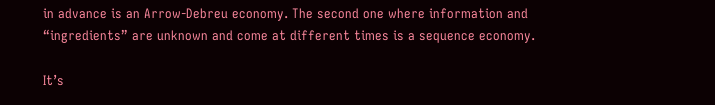in advance is an Arrow-Debreu economy. The second one where information and “ingredients” are unknown and come at different times is a sequence economy.

It’s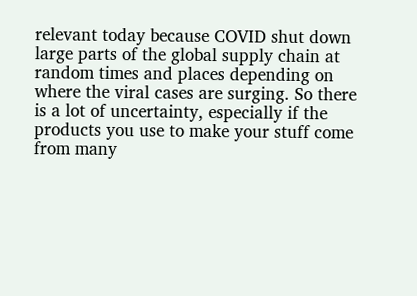relevant today because COVID shut down large parts of the global supply chain at random times and places depending on where the viral cases are surging. So there is a lot of uncertainty, especially if the products you use to make your stuff come from many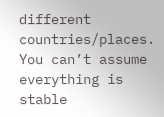different countries/places. You can’t assume everything is stable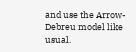and use the Arrow-Debreu model like usual.